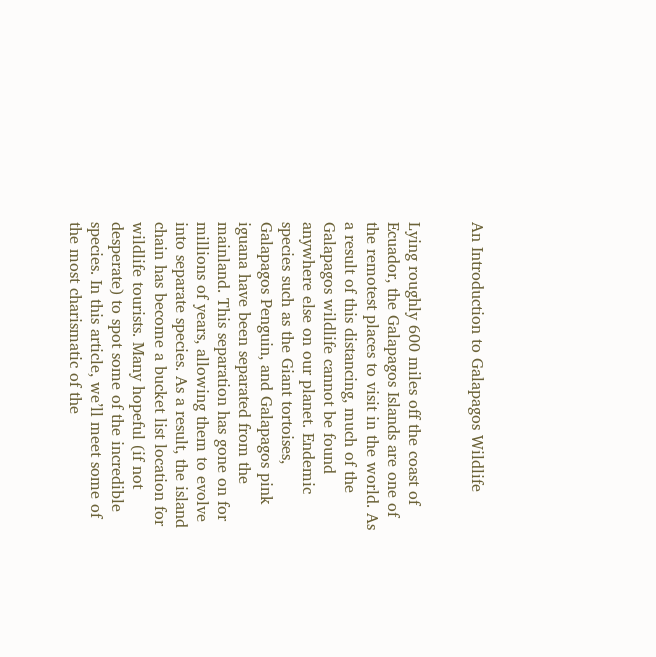An Introduction to Galapagos Wildlife


Lying roughly 600 miles off the coast of Ecuador, the Galapagos Islands are one of the remotest places to visit in the world. As a result of this distancing, much of the Galapagos wildlife cannot be found anywhere else on our planet. Endemic species such as the Giant tortoises, Galapagos Penguin, and Galapagos pink iguana have been separated from the mainland. This separation has gone on for millions of years, allowing them to evolve into separate species. As a result, the island chain has become a bucket list location for wildlife tourists. Many hopeful (if not desperate) to spot some of the incredible species. In this article, we’ll meet some of the most charismatic of the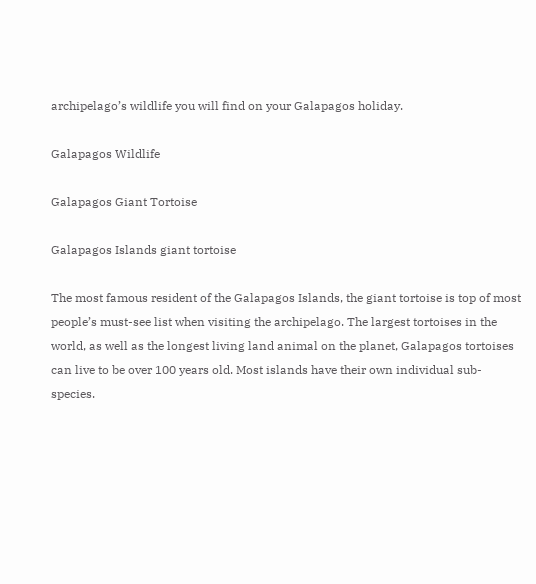archipelago’s wildlife you will find on your Galapagos holiday.

Galapagos Wildlife

Galapagos Giant Tortoise

Galapagos Islands giant tortoise

The most famous resident of the Galapagos Islands, the giant tortoise is top of most people’s must-see list when visiting the archipelago. The largest tortoises in the world, as well as the longest living land animal on the planet, Galapagos tortoises can live to be over 100 years old. Most islands have their own individual sub-species.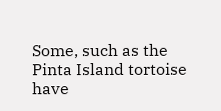Some, such as the Pinta Island tortoise have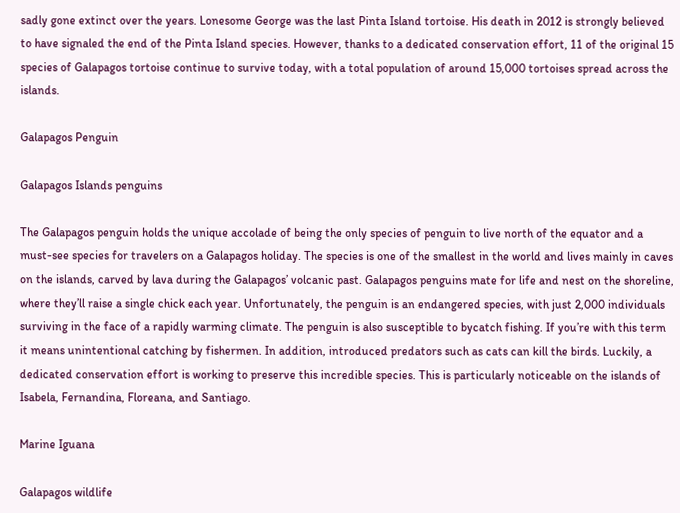sadly gone extinct over the years. Lonesome George was the last Pinta Island tortoise. His death in 2012 is strongly believed to have signaled the end of the Pinta Island species. However, thanks to a dedicated conservation effort, 11 of the original 15 species of Galapagos tortoise continue to survive today, with a total population of around 15,000 tortoises spread across the islands.

Galapagos Penguin

Galapagos Islands penguins

The Galapagos penguin holds the unique accolade of being the only species of penguin to live north of the equator and a must-see species for travelers on a Galapagos holiday. The species is one of the smallest in the world and lives mainly in caves on the islands, carved by lava during the Galapagos’ volcanic past. Galapagos penguins mate for life and nest on the shoreline, where they’ll raise a single chick each year. Unfortunately, the penguin is an endangered species, with just 2,000 individuals surviving in the face of a rapidly warming climate. The penguin is also susceptible to bycatch fishing. If you’re with this term it means unintentional catching by fishermen. In addition, introduced predators such as cats can kill the birds. Luckily, a dedicated conservation effort is working to preserve this incredible species. This is particularly noticeable on the islands of Isabela, Fernandina, Floreana, and Santiago.

Marine Iguana

Galapagos wildlife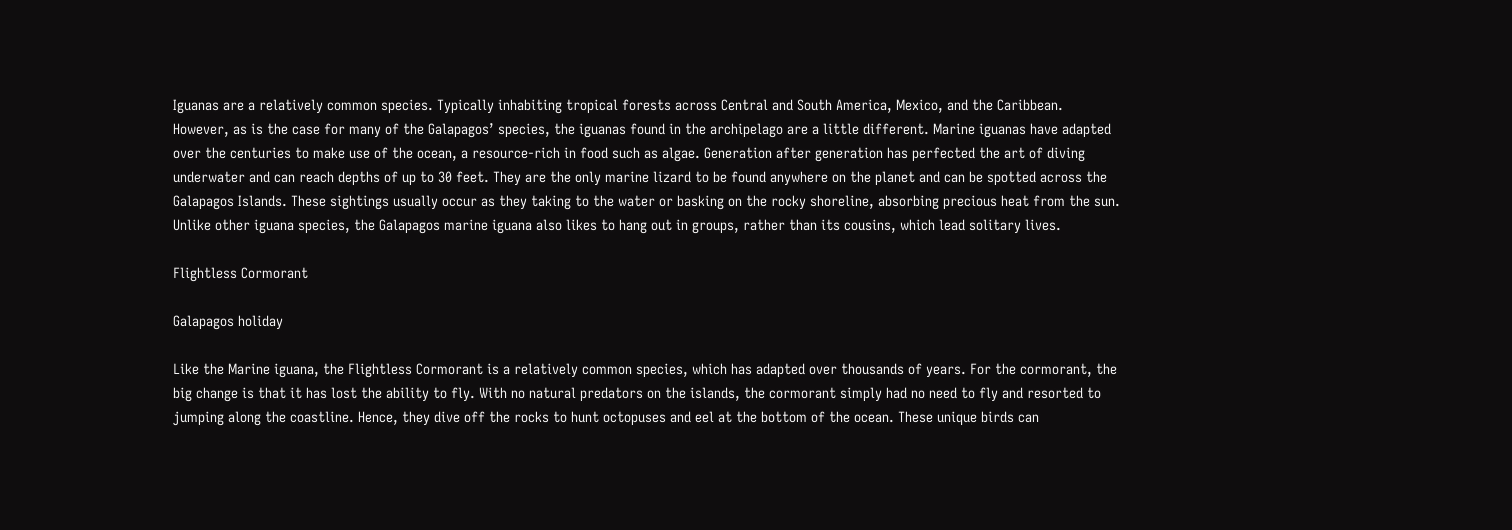Iguanas are a relatively common species. Typically inhabiting tropical forests across Central and South America, Mexico, and the Caribbean. However, as is the case for many of the Galapagos’ species, the iguanas found in the archipelago are a little different. Marine iguanas have adapted over the centuries to make use of the ocean, a resource-rich in food such as algae. Generation after generation has perfected the art of diving underwater and can reach depths of up to 30 feet. They are the only marine lizard to be found anywhere on the planet and can be spotted across the Galapagos Islands. These sightings usually occur as they taking to the water or basking on the rocky shoreline, absorbing precious heat from the sun. Unlike other iguana species, the Galapagos marine iguana also likes to hang out in groups, rather than its cousins, which lead solitary lives.

Flightless Cormorant

Galapagos holiday

Like the Marine iguana, the Flightless Cormorant is a relatively common species, which has adapted over thousands of years. For the cormorant, the big change is that it has lost the ability to fly. With no natural predators on the islands, the cormorant simply had no need to fly and resorted to jumping along the coastline. Hence, they dive off the rocks to hunt octopuses and eel at the bottom of the ocean. These unique birds can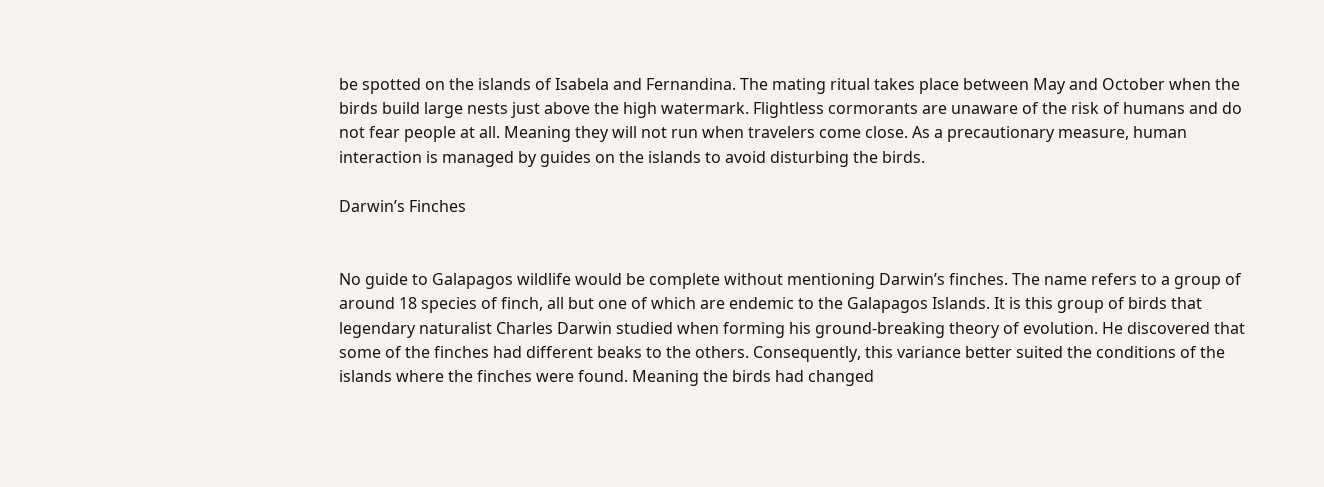be spotted on the islands of Isabela and Fernandina. The mating ritual takes place between May and October when the birds build large nests just above the high watermark. Flightless cormorants are unaware of the risk of humans and do not fear people at all. Meaning they will not run when travelers come close. As a precautionary measure, human interaction is managed by guides on the islands to avoid disturbing the birds.

Darwin’s Finches


No guide to Galapagos wildlife would be complete without mentioning Darwin’s finches. The name refers to a group of around 18 species of finch, all but one of which are endemic to the Galapagos Islands. It is this group of birds that legendary naturalist Charles Darwin studied when forming his ground-breaking theory of evolution. He discovered that some of the finches had different beaks to the others. Consequently, this variance better suited the conditions of the islands where the finches were found. Meaning the birds had changed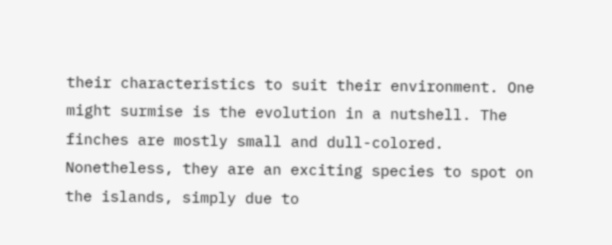their characteristics to suit their environment. One might surmise is the evolution in a nutshell. The finches are mostly small and dull-colored. Nonetheless, they are an exciting species to spot on the islands, simply due to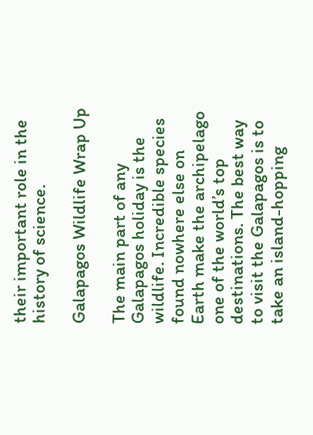their important role in the history of science.

Galapagos Wildlife Wrap Up

The main part of any Galapagos holiday is the wildlife. Incredible species found nowhere else on Earth make the archipelago one of the world’s top destinations. The best way to visit the Galapagos is to take an island-hopping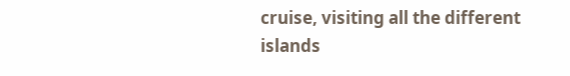cruise, visiting all the different islands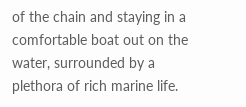of the chain and staying in a comfortable boat out on the water, surrounded by a plethora of rich marine life.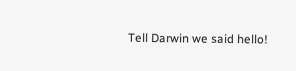Tell Darwin we said hello!